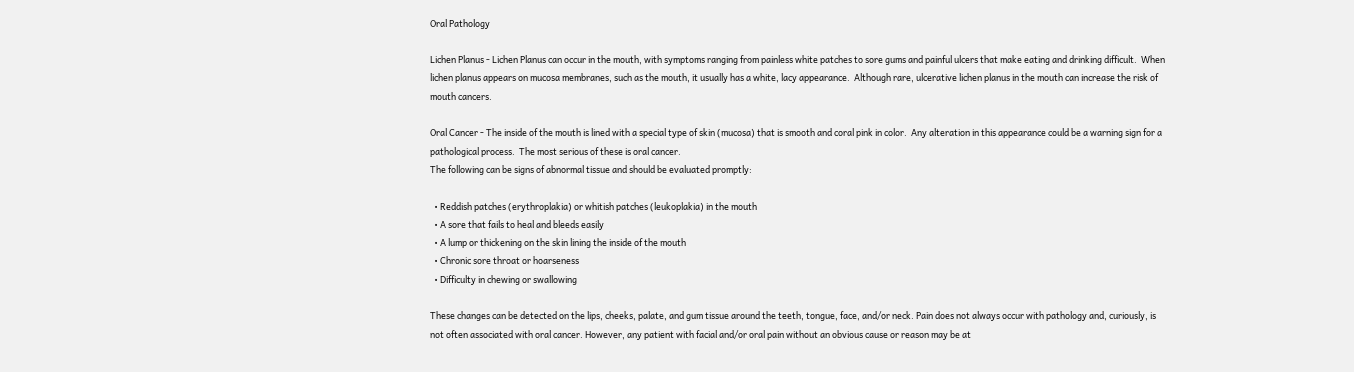Oral Pathology

Lichen Planus - Lichen Planus can occur in the mouth, with symptoms ranging from painless white patches to sore gums and painful ulcers that make eating and drinking difficult.  When lichen planus appears on mucosa membranes, such as the mouth, it usually has a white, lacy appearance.  Although rare, ulcerative lichen planus in the mouth can increase the risk of mouth cancers.

Oral Cancer - The inside of the mouth is lined with a special type of skin (mucosa) that is smooth and coral pink in color.  Any alteration in this appearance could be a warning sign for a pathological process.  The most serious of these is oral cancer.
The following can be signs of abnormal tissue and should be evaluated promptly:

  • Reddish patches (erythroplakia) or whitish patches (leukoplakia) in the mouth
  • A sore that fails to heal and bleeds easily
  • A lump or thickening on the skin lining the inside of the mouth
  • Chronic sore throat or hoarseness
  • Difficulty in chewing or swallowing

These changes can be detected on the lips, cheeks, palate, and gum tissue around the teeth, tongue, face, and/or neck. Pain does not always occur with pathology and, curiously, is not often associated with oral cancer. However, any patient with facial and/or oral pain without an obvious cause or reason may be at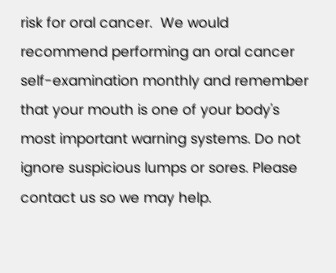risk for oral cancer.  We would recommend performing an oral cancer self-examination monthly and remember that your mouth is one of your body's most important warning systems. Do not ignore suspicious lumps or sores. Please contact us so we may help.